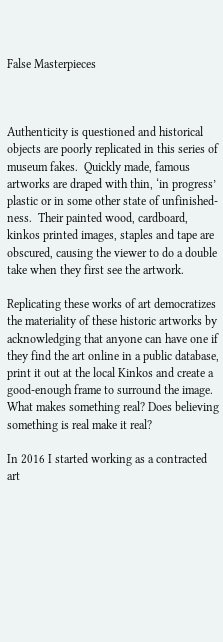False Masterpieces



Authenticity is questioned and historical objects are poorly replicated in this series of museum fakes.  Quickly made, famous artworks are draped with thin, ‘in progress’ plastic or in some other state of unfinished-ness.  Their painted wood, cardboard, kinkos printed images, staples and tape are obscured, causing the viewer to do a double take when they first see the artwork.

Replicating these works of art democratizes the materiality of these historic artworks by acknowledging that anyone can have one if they find the art online in a public database, print it out at the local Kinkos and create a good-enough frame to surround the image.  What makes something real? Does believing something is real make it real?

In 2016 I started working as a contracted art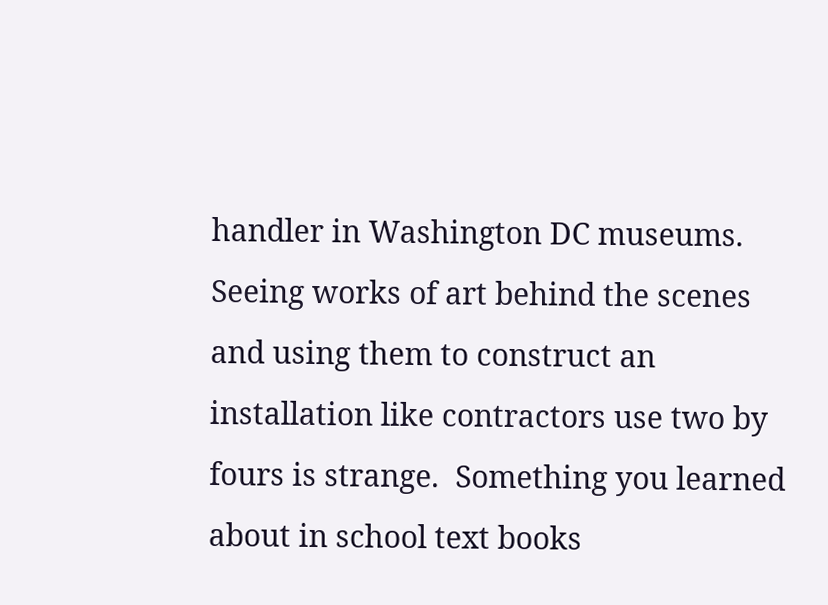handler in Washington DC museums.  Seeing works of art behind the scenes and using them to construct an installation like contractors use two by fours is strange.  Something you learned about in school text books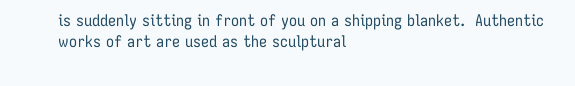is suddenly sitting in front of you on a shipping blanket.  Authentic works of art are used as the sculptural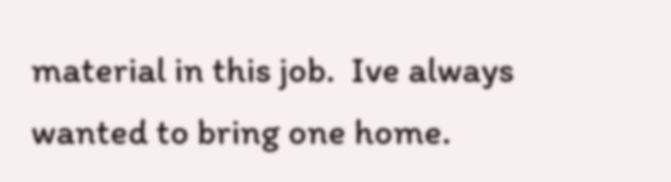material in this job.  Ive always wanted to bring one home.